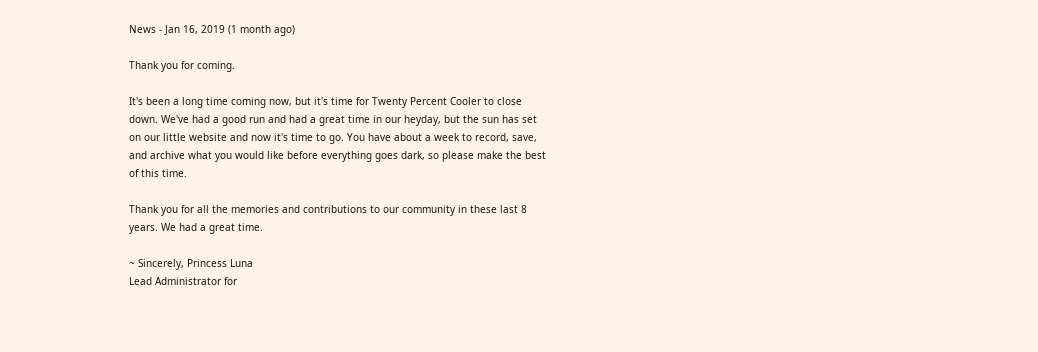News - Jan 16, 2019 (1 month ago)

Thank you for coming.

It's been a long time coming now, but it's time for Twenty Percent Cooler to close down. We've had a good run and had a great time in our heyday, but the sun has set on our little website and now it's time to go. You have about a week to record, save, and archive what you would like before everything goes dark, so please make the best of this time.

Thank you for all the memories and contributions to our community in these last 8 years. We had a great time.

~ Sincerely, Princess Luna
Lead Administrator for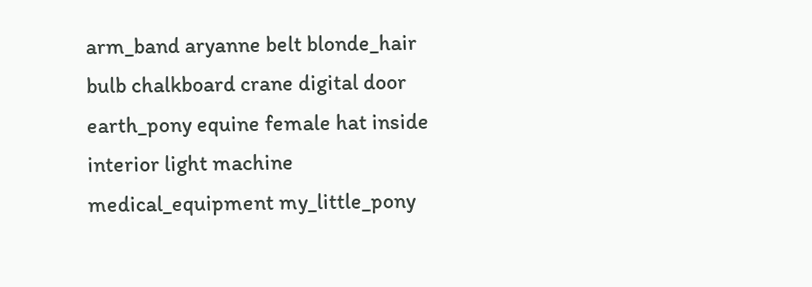arm_band aryanne belt blonde_hair bulb chalkboard crane digital door earth_pony equine female hat inside interior light machine medical_equipment my_little_pony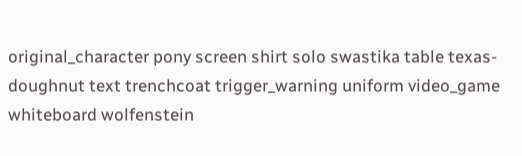original_character pony screen shirt solo swastika table texas-doughnut text trenchcoat trigger_warning uniform video_game whiteboard wolfenstein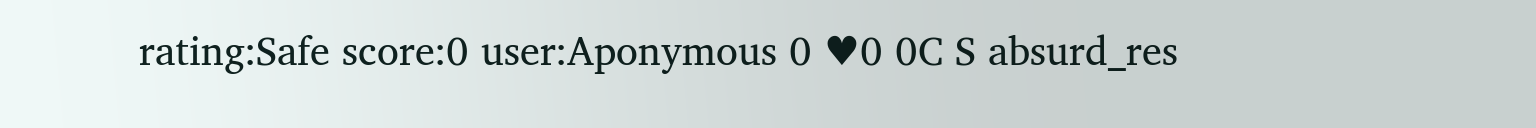rating:Safe score:0 user:Aponymous 0 ♥0 0C S absurd_res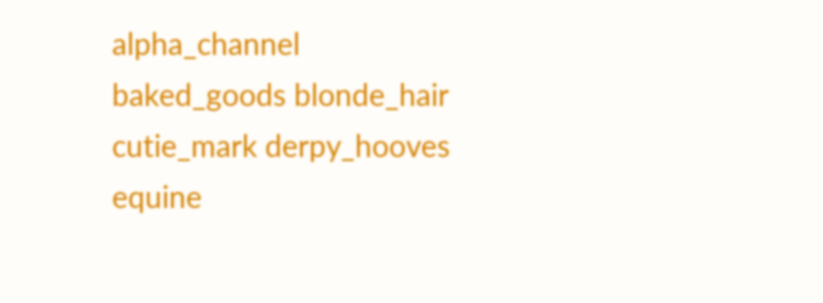alpha_channel baked_goods blonde_hair cutie_mark derpy_hooves equine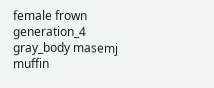female frown generation_4 gray_body masemj muffin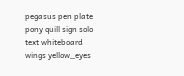pegasus pen plate pony quill sign solo text whiteboard wings yellow_eyes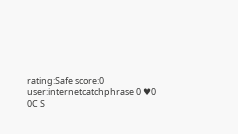rating:Safe score:0 user:internetcatchphrase 0 ♥0 0C S